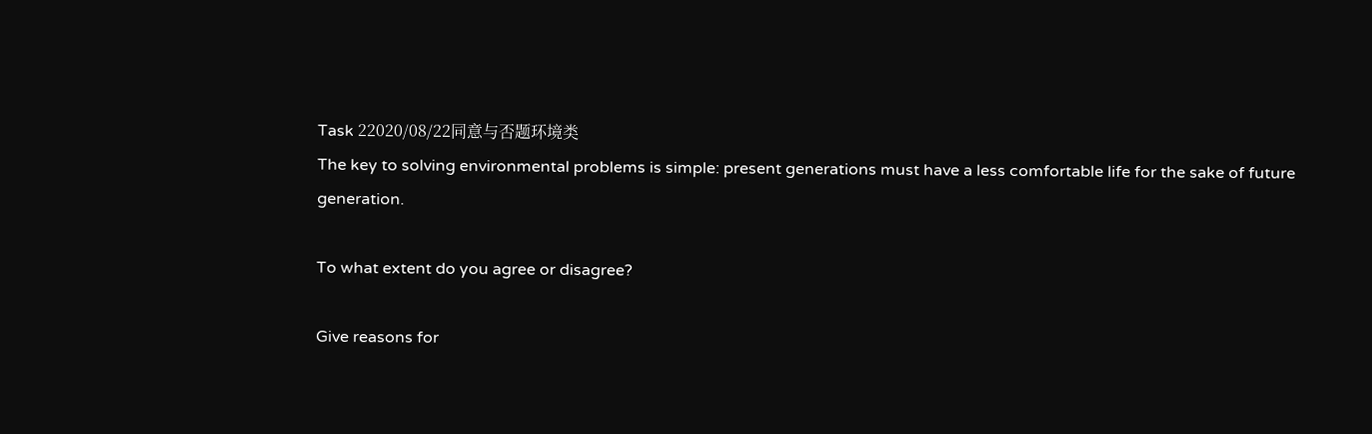Task 22020/08/22同意与否题环境类
The key to solving environmental problems is simple: present generations must have a less comfortable life for the sake of future generation.

To what extent do you agree or disagree?

Give reasons for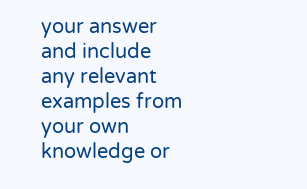your answer and include any relevant examples from your own knowledge or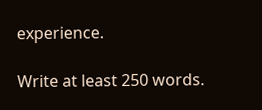experience.

Write at least 250 words.